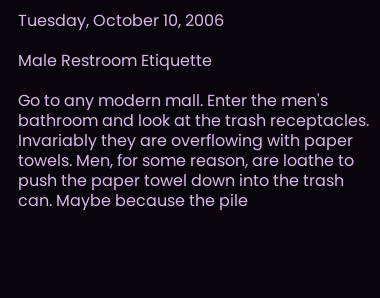Tuesday, October 10, 2006

Male Restroom Etiquette

Go to any modern mall. Enter the men's bathroom and look at the trash receptacles. Invariably they are overflowing with paper towels. Men, for some reason, are loathe to push the paper towel down into the trash can. Maybe because the pile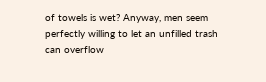of towels is wet? Anyway, men seem perfectly willing to let an unfilled trash can overflow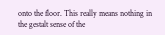onto the floor. This really means nothing in the gestalt sense of the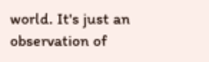world. It's just an observation of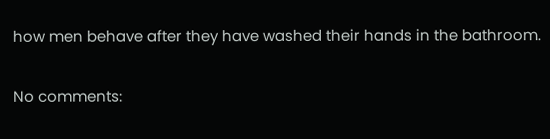how men behave after they have washed their hands in the bathroom.

No comments: